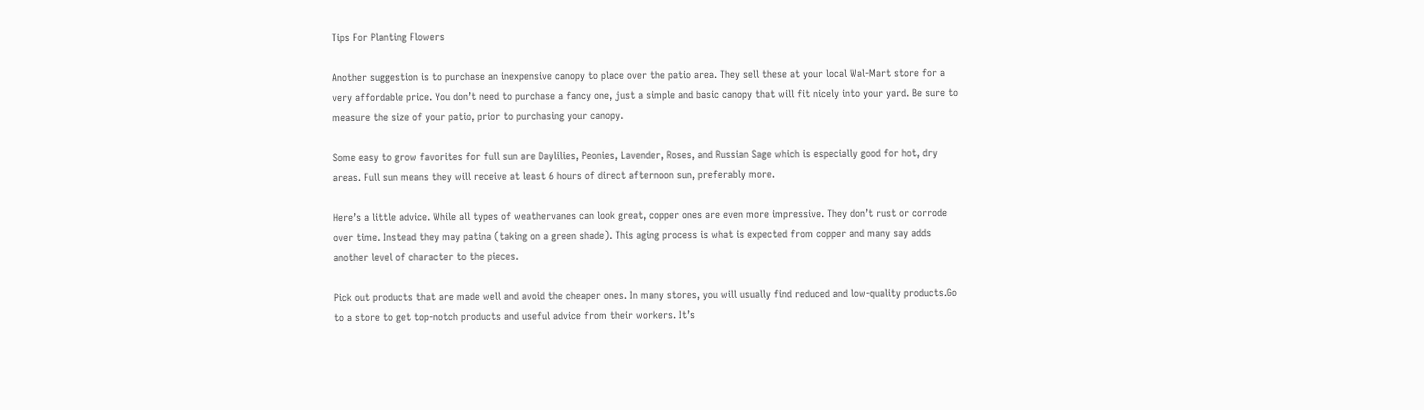Tips For Planting Flowers

Another suggestion is to purchase an inexpensive canopy to place over the patio area. They sell these at your local Wal-Mart store for a very affordable price. You don’t need to purchase a fancy one, just a simple and basic canopy that will fit nicely into your yard. Be sure to measure the size of your patio, prior to purchasing your canopy.

Some easy to grow favorites for full sun are Daylilies, Peonies, Lavender, Roses, and Russian Sage which is especially good for hot, dry areas. Full sun means they will receive at least 6 hours of direct afternoon sun, preferably more.

Here’s a little advice. While all types of weathervanes can look great, copper ones are even more impressive. They don’t rust or corrode over time. Instead they may patina (taking on a green shade). This aging process is what is expected from copper and many say adds another level of character to the pieces.

Pick out products that are made well and avoid the cheaper ones. In many stores, you will usually find reduced and low-quality products.Go to a store to get top-notch products and useful advice from their workers. It’s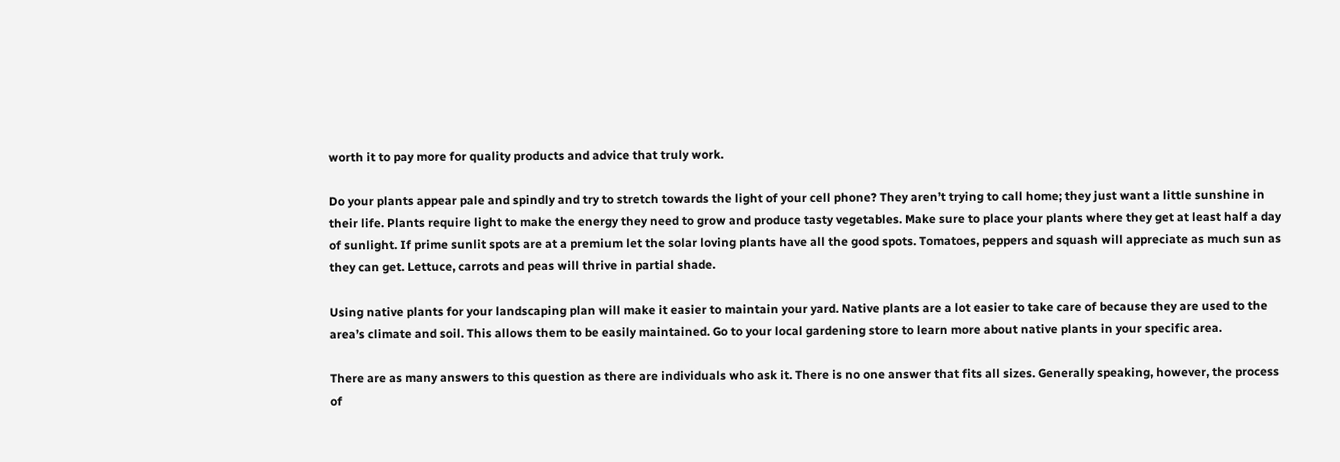worth it to pay more for quality products and advice that truly work.

Do your plants appear pale and spindly and try to stretch towards the light of your cell phone? They aren’t trying to call home; they just want a little sunshine in their life. Plants require light to make the energy they need to grow and produce tasty vegetables. Make sure to place your plants where they get at least half a day of sunlight. If prime sunlit spots are at a premium let the solar loving plants have all the good spots. Tomatoes, peppers and squash will appreciate as much sun as they can get. Lettuce, carrots and peas will thrive in partial shade.

Using native plants for your landscaping plan will make it easier to maintain your yard. Native plants are a lot easier to take care of because they are used to the area’s climate and soil. This allows them to be easily maintained. Go to your local gardening store to learn more about native plants in your specific area.

There are as many answers to this question as there are individuals who ask it. There is no one answer that fits all sizes. Generally speaking, however, the process of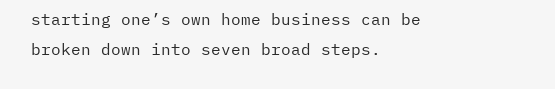starting one’s own home business can be broken down into seven broad steps.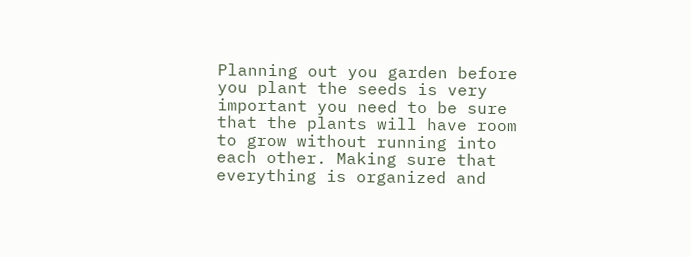Planning out you garden before you plant the seeds is very important you need to be sure that the plants will have room to grow without running into each other. Making sure that everything is organized and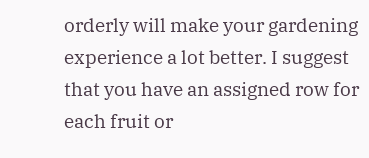orderly will make your gardening experience a lot better. I suggest that you have an assigned row for each fruit or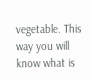vegetable. This way you will know what is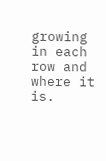growing in each row and where it is.